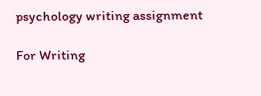psychology writing assignment

For Writing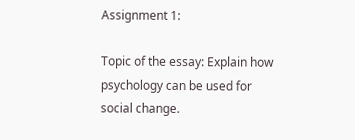Assignment 1:

Topic of the essay: Explain how psychology can be used for social change.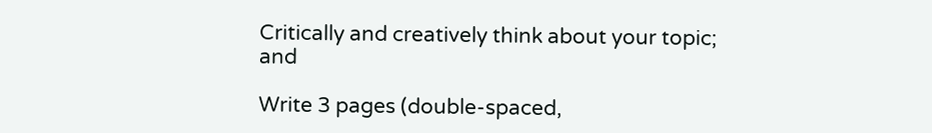Critically and creatively think about your topic; and

Write 3 pages (double-spaced,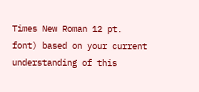Times New Roman 12 pt. font) based on your current understanding of this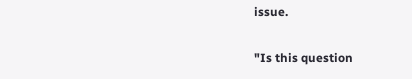issue.

"Is this question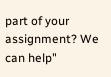part of your assignment? We can help"